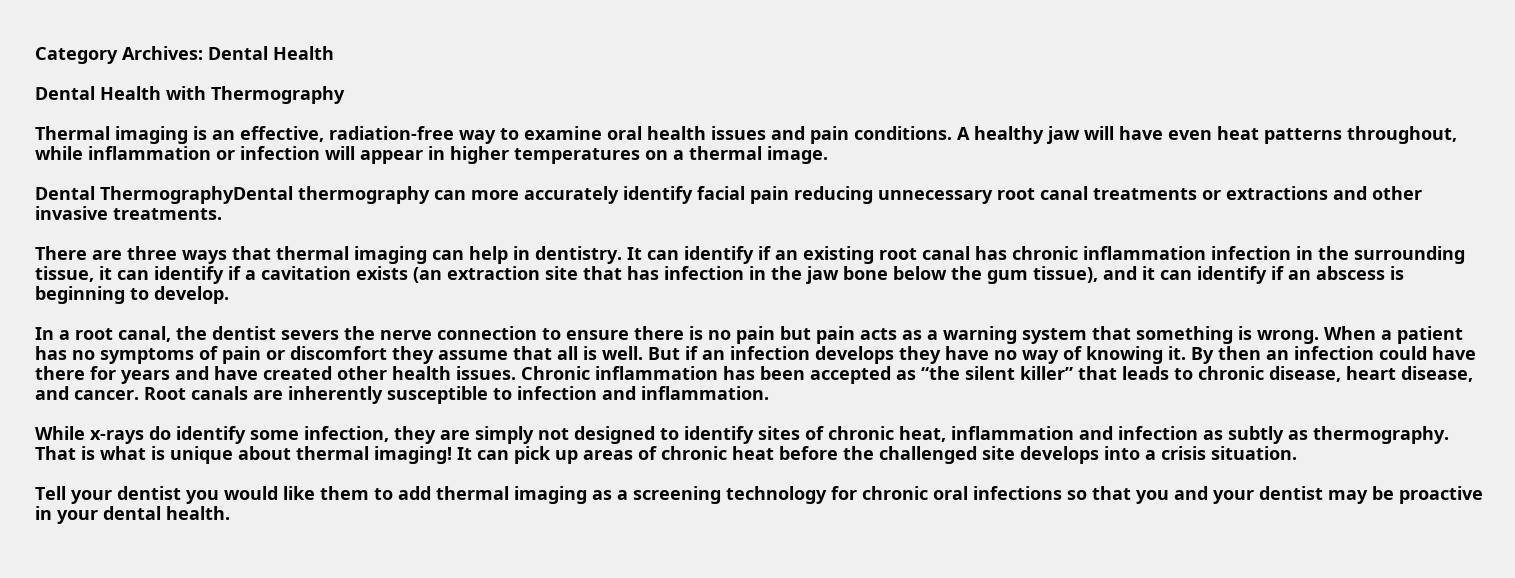Category Archives: Dental Health

Dental Health with Thermography

Thermal imaging is an effective, radiation-free way to examine oral health issues and pain conditions. A healthy jaw will have even heat patterns throughout, while inflammation or infection will appear in higher temperatures on a thermal image.

Dental ThermographyDental thermography can more accurately identify facial pain reducing unnecessary root canal treatments or extractions and other invasive treatments.

There are three ways that thermal imaging can help in dentistry. It can identify if an existing root canal has chronic inflammation infection in the surrounding tissue, it can identify if a cavitation exists (an extraction site that has infection in the jaw bone below the gum tissue), and it can identify if an abscess is beginning to develop.

In a root canal, the dentist severs the nerve connection to ensure there is no pain but pain acts as a warning system that something is wrong. When a patient has no symptoms of pain or discomfort they assume that all is well. But if an infection develops they have no way of knowing it. By then an infection could have there for years and have created other health issues. Chronic inflammation has been accepted as “the silent killer” that leads to chronic disease, heart disease, and cancer. Root canals are inherently susceptible to infection and inflammation.

While x-rays do identify some infection, they are simply not designed to identify sites of chronic heat, inflammation and infection as subtly as thermography.  That is what is unique about thermal imaging! It can pick up areas of chronic heat before the challenged site develops into a crisis situation.

Tell your dentist you would like them to add thermal imaging as a screening technology for chronic oral infections so that you and your dentist may be proactive in your dental health.